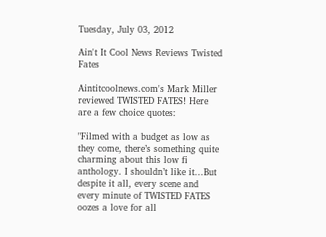Tuesday, July 03, 2012

Ain't It Cool News Reviews Twisted Fates

Aintitcoolnews.com's Mark Miller reviewed TWISTED FATES! Here are a few choice quotes:

"Filmed with a budget as low as they come, there’s something quite charming about this low fi anthology. I shouldn’t like it...But despite it all, every scene and every minute of TWISTED FATES oozes a love for all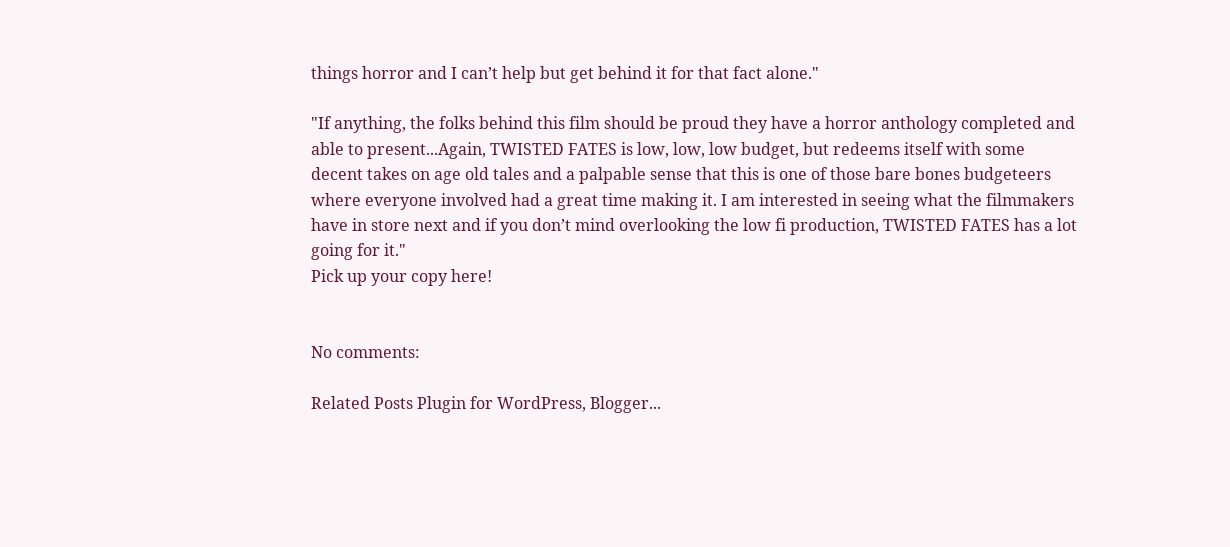things horror and I can’t help but get behind it for that fact alone."

"If anything, the folks behind this film should be proud they have a horror anthology completed and able to present...Again, TWISTED FATES is low, low, low budget, but redeems itself with some decent takes on age old tales and a palpable sense that this is one of those bare bones budgeteers where everyone involved had a great time making it. I am interested in seeing what the filmmakers have in store next and if you don’t mind overlooking the low fi production, TWISTED FATES has a lot going for it."
Pick up your copy here!


No comments:

Related Posts Plugin for WordPress, Blogger...